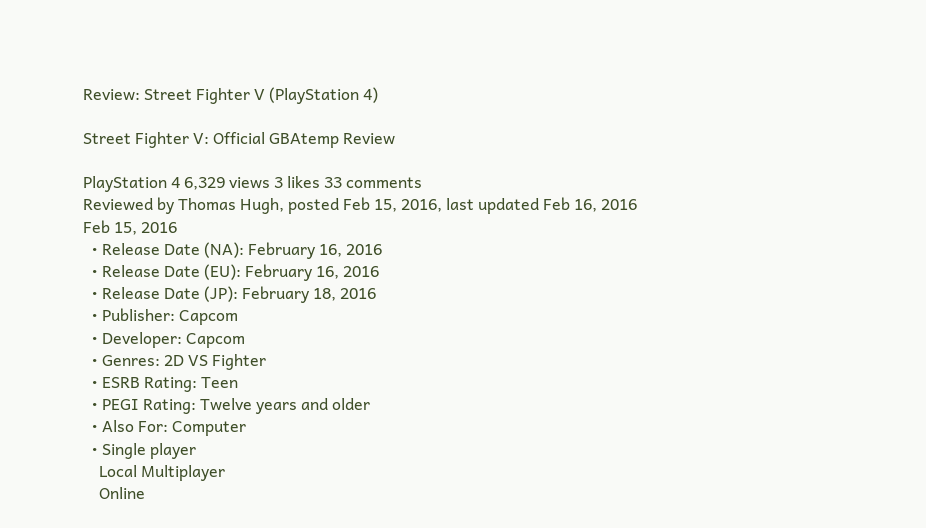Review: Street Fighter V (PlayStation 4)

Street Fighter V: Official GBAtemp Review

PlayStation 4 6,329 views 3 likes 33 comments
Reviewed by Thomas Hugh, posted Feb 15, 2016, last updated Feb 16, 2016
Feb 15, 2016
  • Release Date (NA): February 16, 2016
  • Release Date (EU): February 16, 2016
  • Release Date (JP): February 18, 2016
  • Publisher: Capcom
  • Developer: Capcom
  • Genres: 2D VS Fighter
  • ESRB Rating: Teen
  • PEGI Rating: Twelve years and older
  • Also For: Computer
  • Single player
    Local Multiplayer
    Online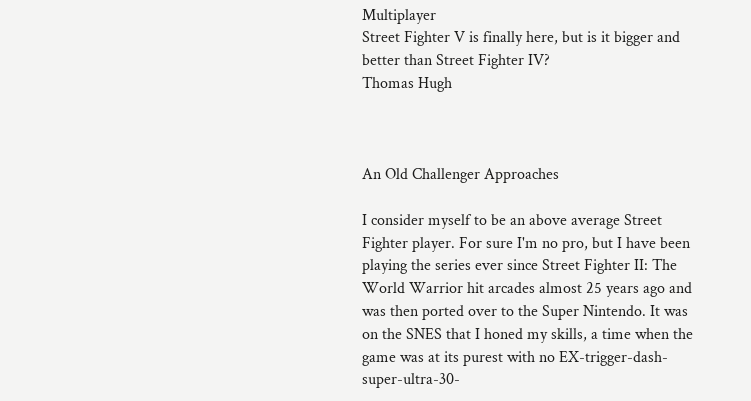Multiplayer
Street Fighter V is finally here, but is it bigger and better than Street Fighter IV?
Thomas Hugh



An Old Challenger Approaches

I consider myself to be an above average Street Fighter player. For sure I'm no pro, but I have been playing the series ever since Street Fighter II: The World Warrior hit arcades almost 25 years ago and was then ported over to the Super Nintendo. It was on the SNES that I honed my skills, a time when the game was at its purest with no EX-trigger-dash-super-ultra-30-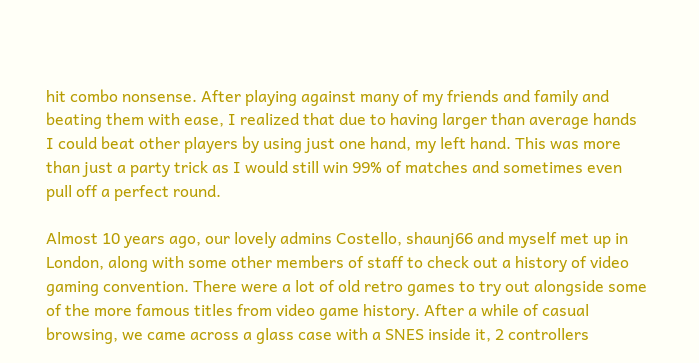hit combo nonsense. After playing against many of my friends and family and beating them with ease, I realized that due to having larger than average hands I could beat other players by using just one hand, my left hand. This was more than just a party trick as I would still win 99% of matches and sometimes even pull off a perfect round.

Almost 10 years ago, our lovely admins Costello, shaunj66 and myself met up in London, along with some other members of staff to check out a history of video gaming convention. There were a lot of old retro games to try out alongside some of the more famous titles from video game history. After a while of casual browsing, we came across a glass case with a SNES inside it, 2 controllers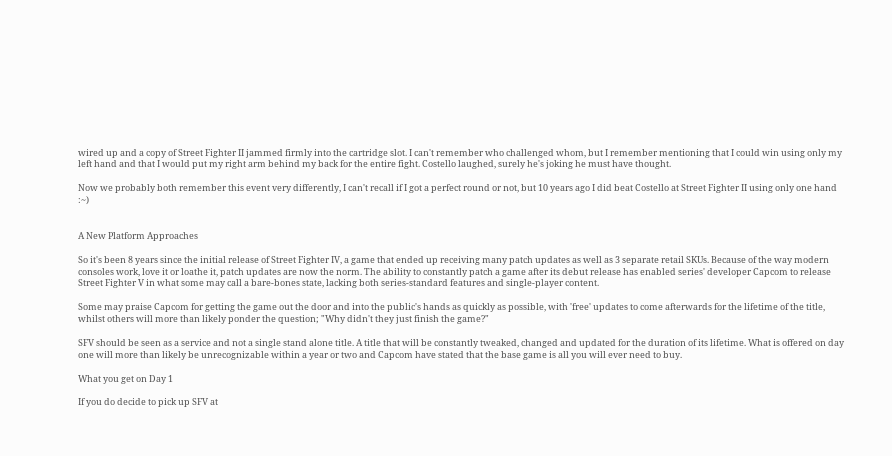wired up and a copy of Street Fighter II jammed firmly into the cartridge slot. I can't remember who challenged whom, but I remember mentioning that I could win using only my left hand and that I would put my right arm behind my back for the entire fight. Costello laughed, surely he's joking he must have thought.

Now we probably both remember this event very differently, I can't recall if I got a perfect round or not, but 10 years ago I did beat Costello at Street Fighter II using only one hand :~)


A New Platform Approaches

So it's been 8 years since the initial release of Street Fighter IV, a game that ended up receiving many patch updates as well as 3 separate retail SKUs. Because of the way modern consoles work, love it or loathe it, patch updates are now the norm. The ability to constantly patch a game after its debut release has enabled series' developer Capcom to release Street Fighter V in what some may call a bare-bones state, lacking both series-standard features and single-player content.

Some may praise Capcom for getting the game out the door and into the public's hands as quickly as possible, with 'free' updates to come afterwards for the lifetime of the title, whilst others will more than likely ponder the question; "Why didn't they just finish the game?"

SFV should be seen as a service and not a single stand alone title. A title that will be constantly tweaked, changed and updated for the duration of its lifetime. What is offered on day one will more than likely be unrecognizable within a year or two and Capcom have stated that the base game is all you will ever need to buy.

What you get on Day 1

If you do decide to pick up SFV at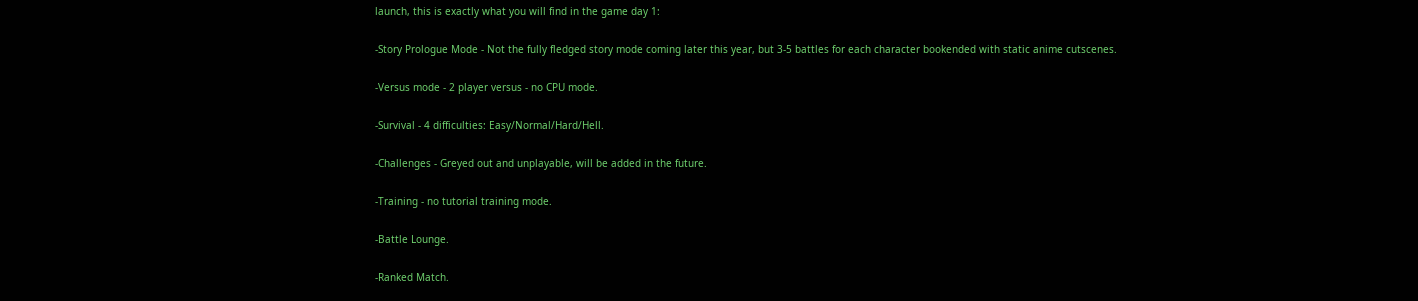launch, this is exactly what you will find in the game day 1:

-Story Prologue Mode - Not the fully fledged story mode coming later this year, but 3-5 battles for each character bookended with static anime cutscenes.

-Versus mode - 2 player versus - no CPU mode.

-Survival - 4 difficulties: Easy/Normal/Hard/Hell.

-Challenges - Greyed out and unplayable, will be added in the future.

-Training - no tutorial training mode.

-Battle Lounge.

-Ranked Match.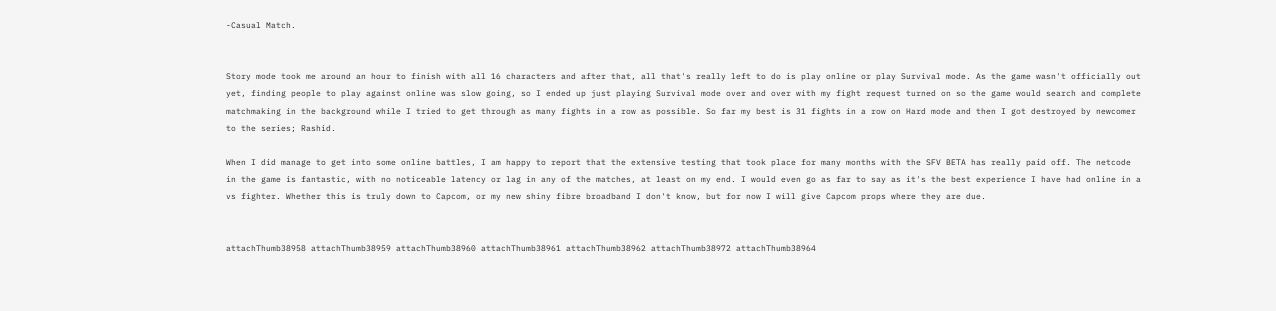-Casual Match.


Story mode took me around an hour to finish with all 16 characters and after that, all that's really left to do is play online or play Survival mode. As the game wasn't officially out yet, finding people to play against online was slow going, so I ended up just playing Survival mode over and over with my fight request turned on so the game would search and complete matchmaking in the background while I tried to get through as many fights in a row as possible. So far my best is 31 fights in a row on Hard mode and then I got destroyed by newcomer to the series; Rashid.

When I did manage to get into some online battles, I am happy to report that the extensive testing that took place for many months with the SFV BETA has really paid off. The netcode in the game is fantastic, with no noticeable latency or lag in any of the matches, at least on my end. I would even go as far to say as it's the best experience I have had online in a vs fighter. Whether this is truly down to Capcom, or my new shiny fibre broadband I don't know, but for now I will give Capcom props where they are due.


attachThumb38958 attachThumb38959 attachThumb38960 attachThumb38961 attachThumb38962 attachThumb38972 attachThumb38964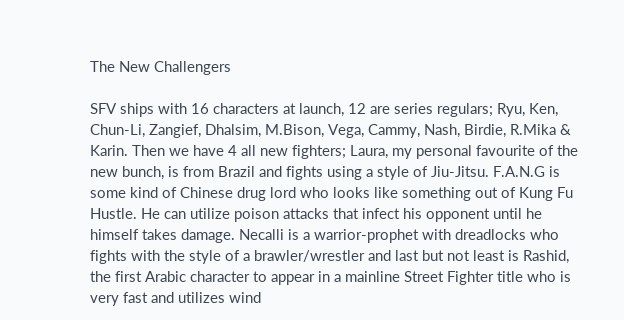The New Challengers

SFV ships with 16 characters at launch, 12 are series regulars; Ryu, Ken, Chun-Li, Zangief, Dhalsim, M.Bison, Vega, Cammy, Nash, Birdie, R.Mika & Karin. Then we have 4 all new fighters; Laura, my personal favourite of the new bunch, is from Brazil and fights using a style of Jiu-Jitsu. F.A.N.G is some kind of Chinese drug lord who looks like something out of Kung Fu Hustle. He can utilize poison attacks that infect his opponent until he himself takes damage. Necalli is a warrior-prophet with dreadlocks who fights with the style of a brawler/wrestler and last but not least is Rashid, the first Arabic character to appear in a mainline Street Fighter title who is very fast and utilizes wind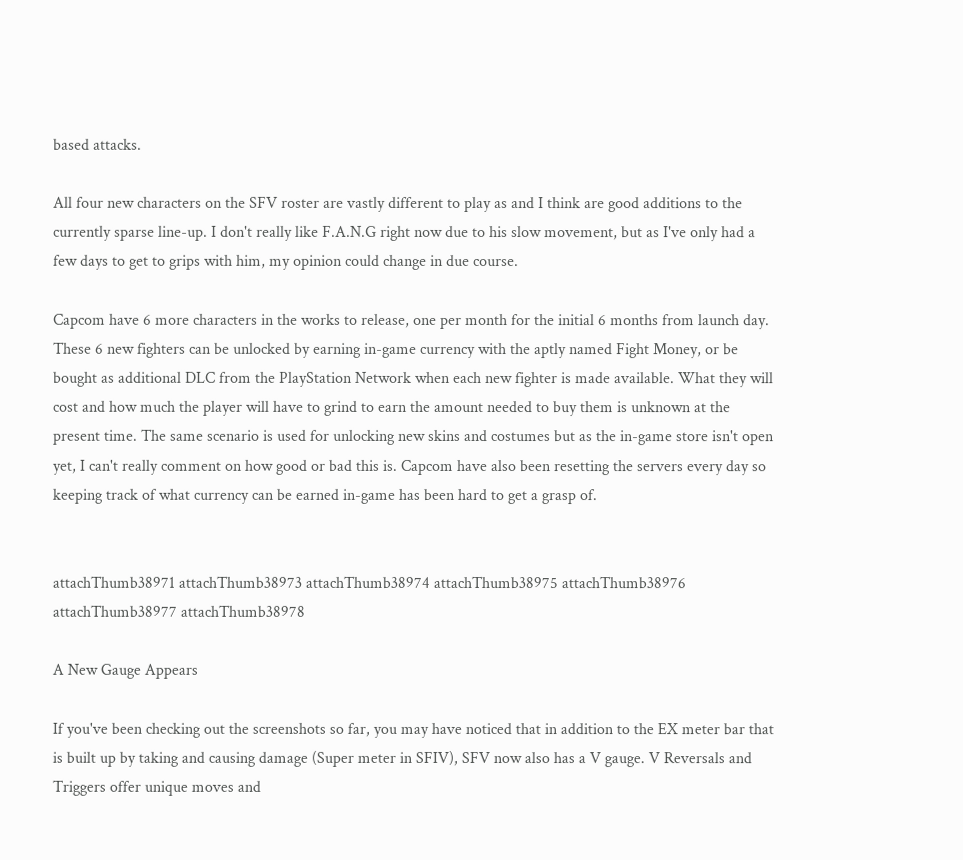based attacks.

All four new characters on the SFV roster are vastly different to play as and I think are good additions to the currently sparse line-up. I don't really like F.A.N.G right now due to his slow movement, but as I've only had a few days to get to grips with him, my opinion could change in due course.

Capcom have 6 more characters in the works to release, one per month for the initial 6 months from launch day. These 6 new fighters can be unlocked by earning in-game currency with the aptly named Fight Money, or be bought as additional DLC from the PlayStation Network when each new fighter is made available. What they will cost and how much the player will have to grind to earn the amount needed to buy them is unknown at the present time. The same scenario is used for unlocking new skins and costumes but as the in-game store isn't open yet, I can't really comment on how good or bad this is. Capcom have also been resetting the servers every day so keeping track of what currency can be earned in-game has been hard to get a grasp of.


attachThumb38971 attachThumb38973 attachThumb38974 attachThumb38975 attachThumb38976 attachThumb38977 attachThumb38978

A New Gauge Appears

If you've been checking out the screenshots so far, you may have noticed that in addition to the EX meter bar that is built up by taking and causing damage (Super meter in SFIV), SFV now also has a V gauge. V Reversals and Triggers offer unique moves and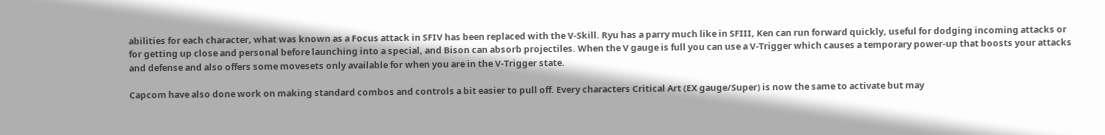abilities for each character, what was known as a Focus attack in SFIV has been replaced with the V-Skill. Ryu has a parry much like in SFIII, Ken can run forward quickly, useful for dodging incoming attacks or for getting up close and personal before launching into a special, and Bison can absorb projectiles. When the V gauge is full you can use a V-Trigger which causes a temporary power-up that boosts your attacks and defense and also offers some movesets only available for when you are in the V-Trigger state.

Capcom have also done work on making standard combos and controls a bit easier to pull off. Every characters Critical Art (EX gauge/Super) is now the same to activate but may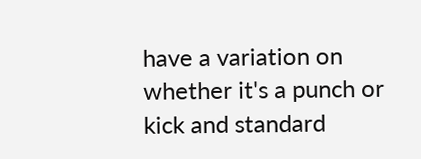have a variation on whether it's a punch or kick and standard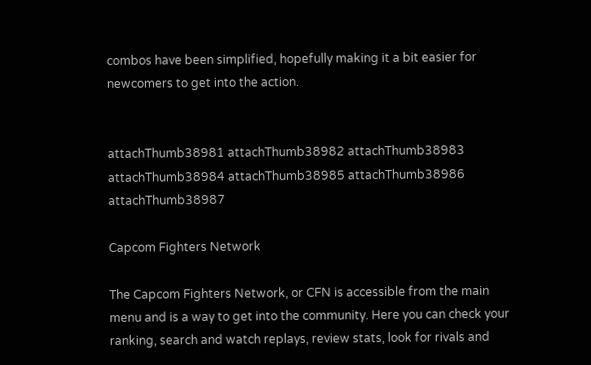combos have been simplified, hopefully making it a bit easier for newcomers to get into the action.


attachThumb38981 attachThumb38982 attachThumb38983 attachThumb38984 attachThumb38985 attachThumb38986 attachThumb38987

Capcom Fighters Network

The Capcom Fighters Network, or CFN is accessible from the main menu and is a way to get into the community. Here you can check your ranking, search and watch replays, review stats, look for rivals and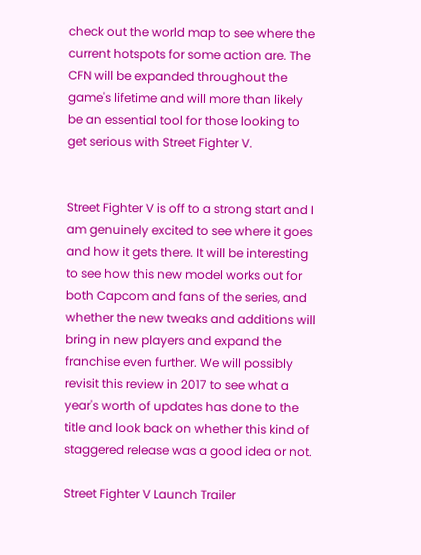check out the world map to see where the current hotspots for some action are. The CFN will be expanded throughout the game's lifetime and will more than likely be an essential tool for those looking to get serious with Street Fighter V.


Street Fighter V is off to a strong start and I am genuinely excited to see where it goes and how it gets there. It will be interesting to see how this new model works out for both Capcom and fans of the series, and whether the new tweaks and additions will bring in new players and expand the franchise even further. We will possibly revisit this review in 2017 to see what a year's worth of updates has done to the title and look back on whether this kind of staggered release was a good idea or not.

Street Fighter V Launch Trailer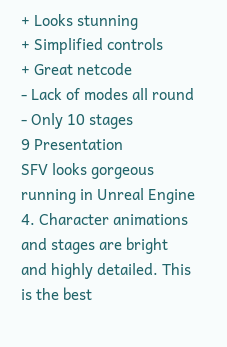+ Looks stunning
+ Simplified controls
+ Great netcode
- Lack of modes all round
- Only 10 stages
9 Presentation
SFV looks gorgeous running in Unreal Engine 4. Character animations and stages are bright and highly detailed. This is the best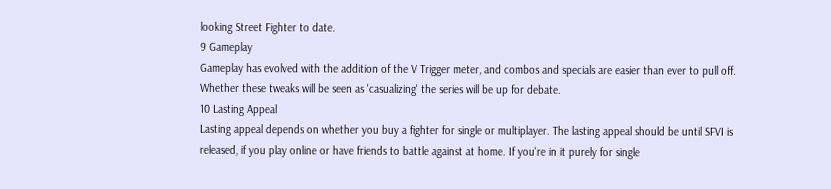looking Street Fighter to date.
9 Gameplay
Gameplay has evolved with the addition of the V Trigger meter, and combos and specials are easier than ever to pull off. Whether these tweaks will be seen as 'casualizing' the series will be up for debate.
10 Lasting Appeal
Lasting appeal depends on whether you buy a fighter for single or multiplayer. The lasting appeal should be until SFVI is released, if you play online or have friends to battle against at home. If you're in it purely for single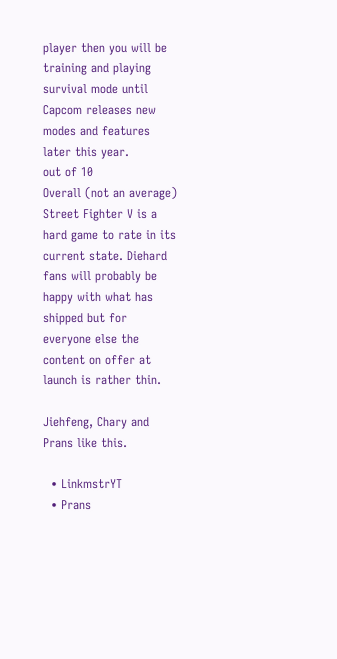player then you will be training and playing survival mode until Capcom releases new modes and features later this year.
out of 10
Overall (not an average)
Street Fighter V is a hard game to rate in its current state. Diehard fans will probably be happy with what has shipped but for everyone else the content on offer at launch is rather thin.

Jiehfeng, Chary and Prans like this.

  • LinkmstrYT
  • Prans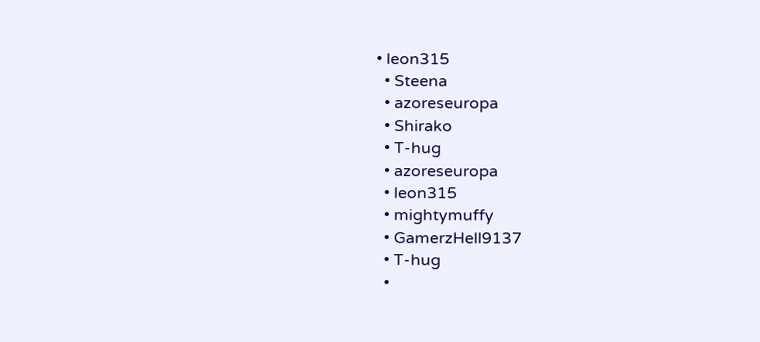• leon315
  • Steena
  • azoreseuropa
  • Shirako
  • T-hug
  • azoreseuropa
  • leon315
  • mightymuffy
  • GamerzHell9137
  • T-hug
  •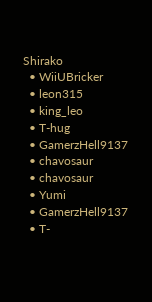Shirako
  • WiiUBricker
  • leon315
  • king_leo
  • T-hug
  • GamerzHell9137
  • chavosaur
  • chavosaur
  • Yumi
  • GamerzHell9137
  • T-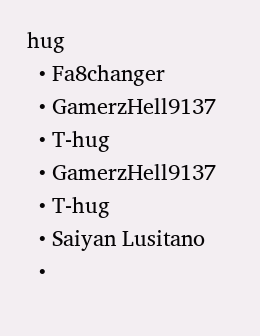hug
  • Fa8changer
  • GamerzHell9137
  • T-hug
  • GamerzHell9137
  • T-hug
  • Saiyan Lusitano
  •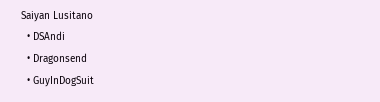Saiyan Lusitano
  • DSAndi
  • Dragonsend
  • GuyInDogSuit